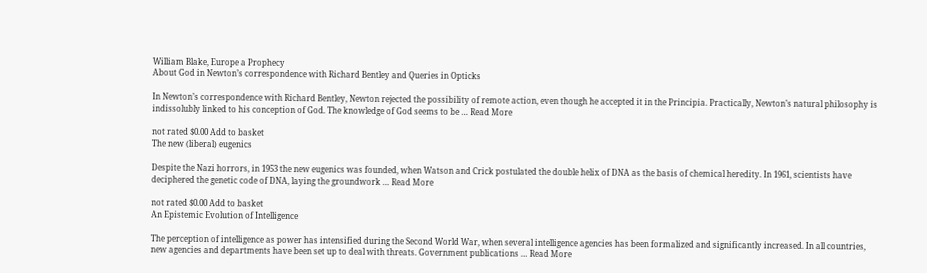William Blake, Europe a Prophecy
About God in Newton’s correspondence with Richard Bentley and Queries in Opticks

In Newton’s correspondence with Richard Bentley, Newton rejected the possibility of remote action, even though he accepted it in the Principia. Practically, Newton’s natural philosophy is indissolubly linked to his conception of God. The knowledge of God seems to be … Read More

not rated $0.00 Add to basket
The new (liberal) eugenics

Despite the Nazi horrors, in 1953 the new eugenics was founded, when Watson and Crick postulated the double helix of DNA as the basis of chemical heredity. In 1961, scientists have deciphered the genetic code of DNA, laying the groundwork … Read More

not rated $0.00 Add to basket
An Epistemic Evolution of Intelligence

The perception of intelligence as power has intensified during the Second World War, when several intelligence agencies has been formalized and significantly increased. In all countries, new agencies and departments have been set up to deal with threats. Government publications … Read More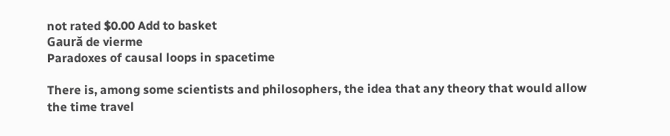not rated $0.00 Add to basket
Gaură de vierme
Paradoxes of causal loops in spacetime

There is, among some scientists and philosophers, the idea that any theory that would allow the time travel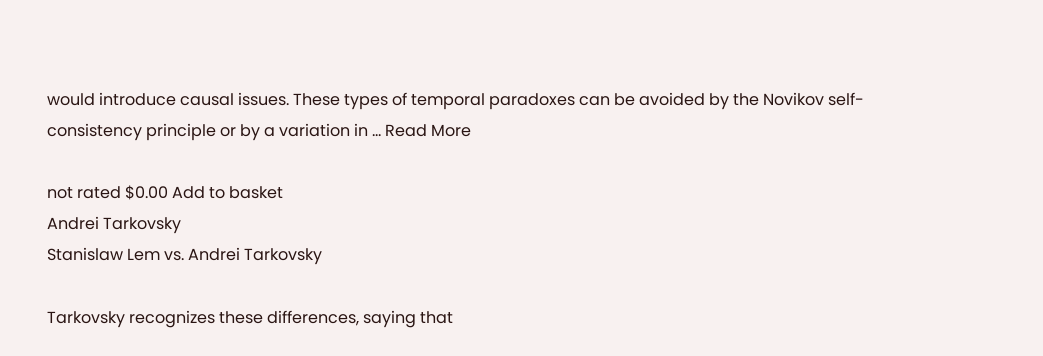would introduce causal issues. These types of temporal paradoxes can be avoided by the Novikov self-consistency principle or by a variation in … Read More

not rated $0.00 Add to basket
Andrei Tarkovsky
Stanislaw Lem vs. Andrei Tarkovsky

Tarkovsky recognizes these differences, saying that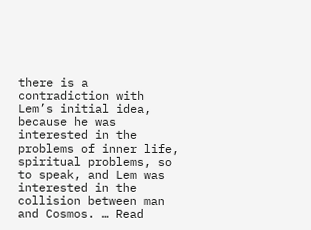there is a contradiction with Lem’s initial idea, because he was interested in the problems of inner life, spiritual problems, so to speak, and Lem was interested in the collision between man and Cosmos. … Read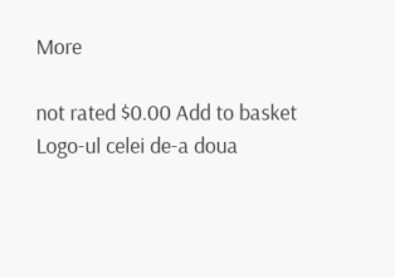More

not rated $0.00 Add to basket
Logo-ul celei de-a doua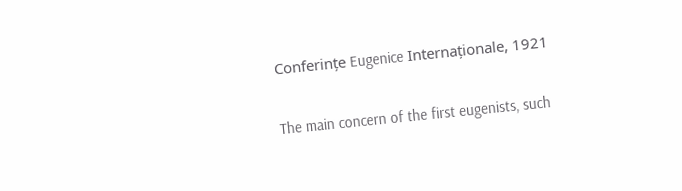Conferințe Eugenice Internaționale, 1921

The main concern of the first eugenists, such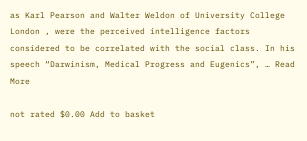as Karl Pearson and Walter Weldon of University College London , were the perceived intelligence factors considered to be correlated with the social class. In his speech “Darwinism, Medical Progress and Eugenics”, … Read More

not rated $0.00 Add to basket